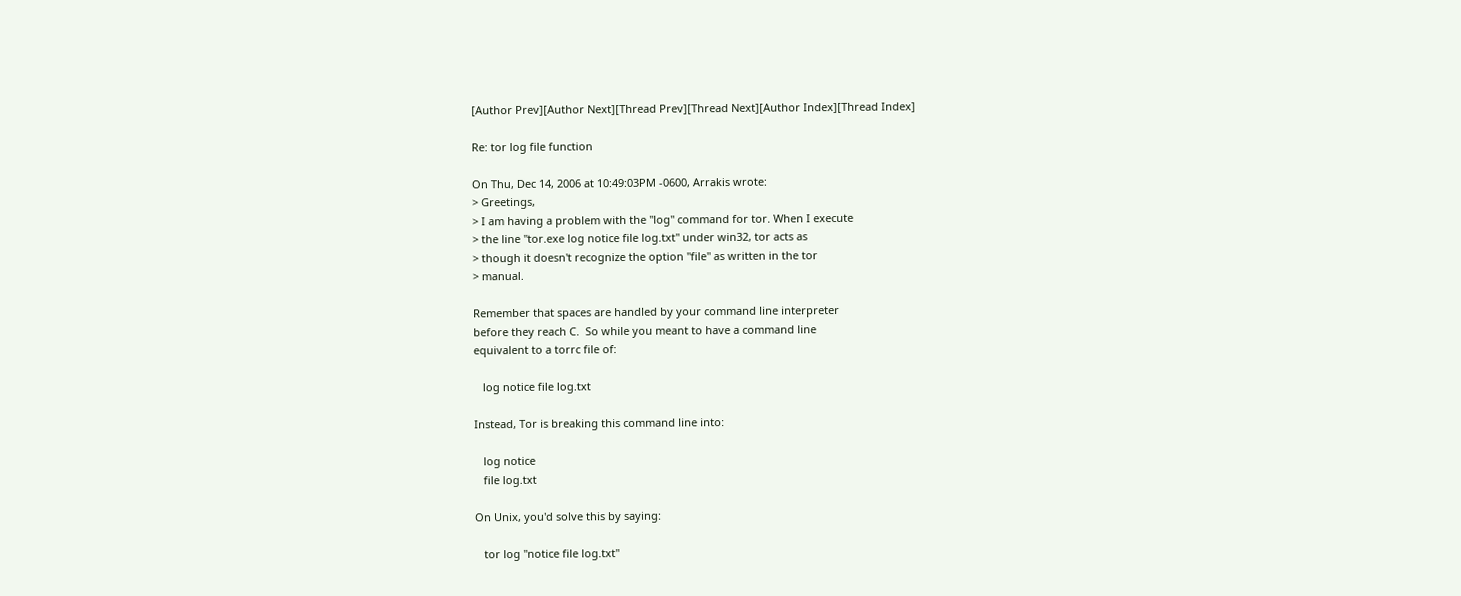[Author Prev][Author Next][Thread Prev][Thread Next][Author Index][Thread Index]

Re: tor log file function

On Thu, Dec 14, 2006 at 10:49:03PM -0600, Arrakis wrote:
> Greetings,
> I am having a problem with the "log" command for tor. When I execute
> the line "tor.exe log notice file log.txt" under win32, tor acts as
> though it doesn't recognize the option "file" as written in the tor
> manual.

Remember that spaces are handled by your command line interpreter
before they reach C.  So while you meant to have a command line
equivalent to a torrc file of:

   log notice file log.txt

Instead, Tor is breaking this command line into:

   log notice
   file log.txt

On Unix, you'd solve this by saying:

   tor log "notice file log.txt"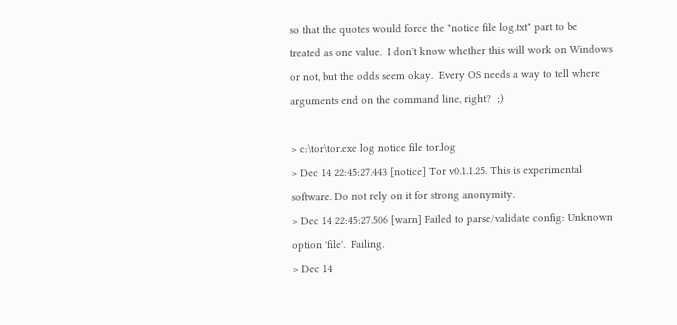so that the quotes would force the "notice file log.txt" part to be
treated as one value.  I don't know whether this will work on Windows
or not, but the odds seem okay.  Every OS needs a way to tell where
arguments end on the command line, right?  ;)

> c:\tor\tor.exe log notice file tor.log
> Dec 14 22:45:27.443 [notice] Tor v0.1.1.25. This is experimental software. Do not rely on it for strong anonymity.
> Dec 14 22:45:27.506 [warn] Failed to parse/validate config: Unknown option 'file'.  Failing.
> Dec 14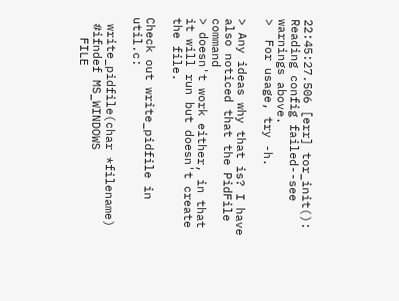22:45:27.506 [err] tor_init(): Reading config failed--see warnings above.
>  For usage, try -h.

> Any ideas why that is? I have also noticed that the PidFile command
> doesn't work either, in that it will run but doesn't create the file.

Check out write_pidfile in util.c:

 write_pidfile(char *filename)
 #ifndef MS_WINDOWS
   FILE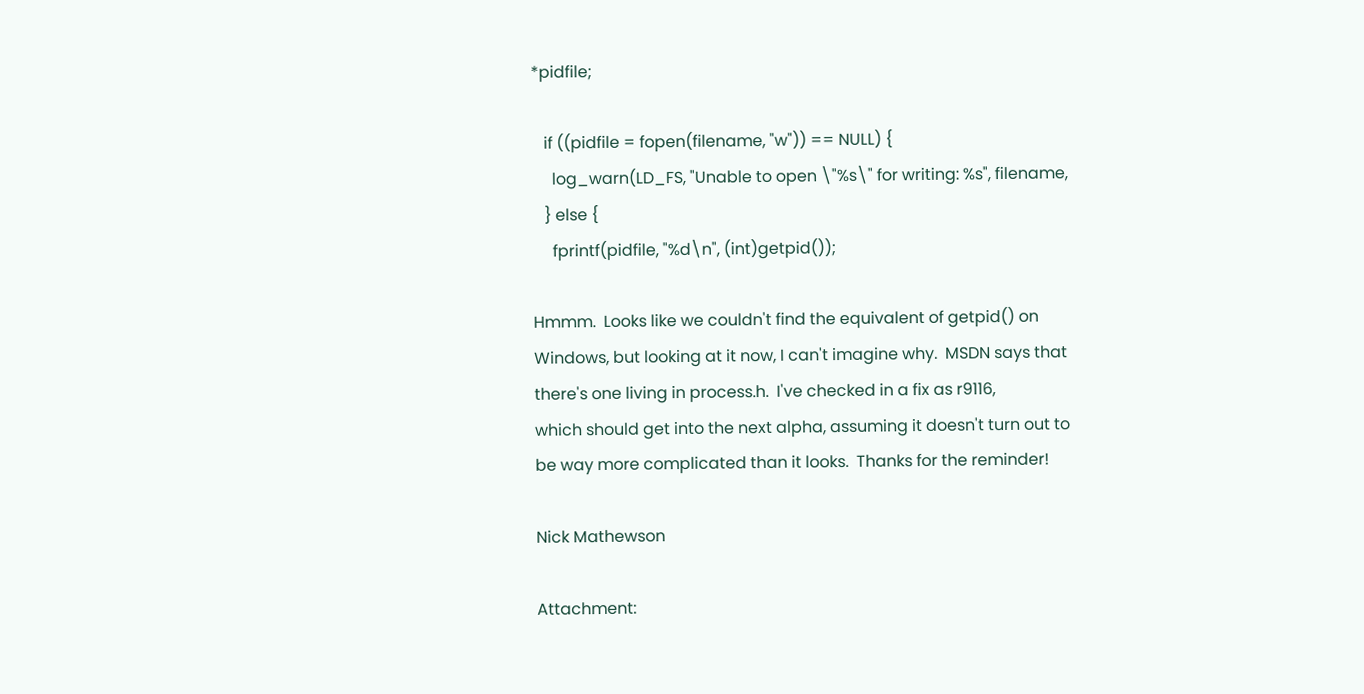*pidfile;

   if ((pidfile = fopen(filename, "w")) == NULL) {
     log_warn(LD_FS, "Unable to open \"%s\" for writing: %s", filename,
   } else {
     fprintf(pidfile, "%d\n", (int)getpid());

Hmmm.  Looks like we couldn't find the equivalent of getpid() on
Windows, but looking at it now, I can't imagine why.  MSDN says that
there's one living in process.h.  I've checked in a fix as r9116,
which should get into the next alpha, assuming it doesn't turn out to
be way more complicated than it looks.  Thanks for the reminder!

Nick Mathewson

Attachment: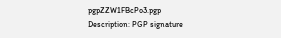pgpZZW1FBcPo3.pgp
Description: PGP signature